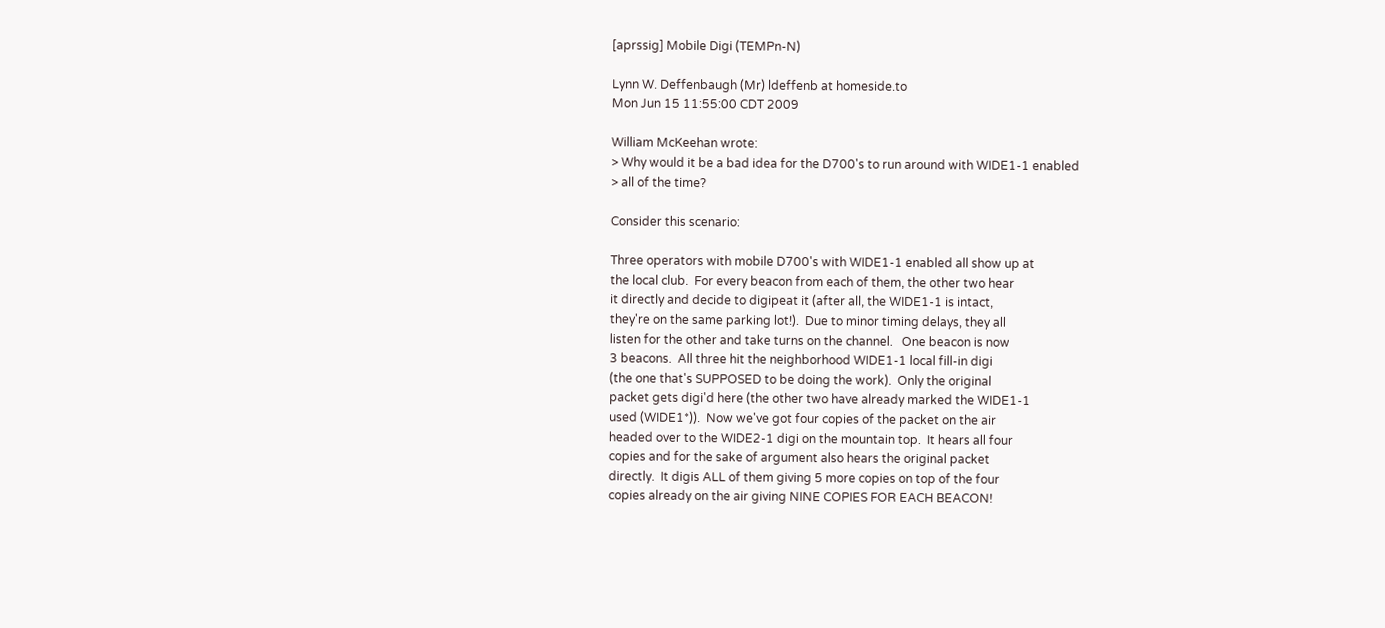[aprssig] Mobile Digi (TEMPn-N)

Lynn W. Deffenbaugh (Mr) ldeffenb at homeside.to
Mon Jun 15 11:55:00 CDT 2009

William McKeehan wrote:
> Why would it be a bad idea for the D700's to run around with WIDE1-1 enabled
> all of the time?

Consider this scenario:

Three operators with mobile D700's with WIDE1-1 enabled all show up at
the local club.  For every beacon from each of them, the other two hear
it directly and decide to digipeat it (after all, the WIDE1-1 is intact,
they're on the same parking lot!).  Due to minor timing delays, they all
listen for the other and take turns on the channel.   One beacon is now
3 beacons.  All three hit the neighborhood WIDE1-1 local fill-in digi
(the one that's SUPPOSED to be doing the work).  Only the original
packet gets digi'd here (the other two have already marked the WIDE1-1
used (WIDE1*)).  Now we've got four copies of the packet on the air
headed over to the WIDE2-1 digi on the mountain top.  It hears all four
copies and for the sake of argument also hears the original packet
directly.  It digis ALL of them giving 5 more copies on top of the four
copies already on the air giving NINE COPIES FOR EACH BEACON!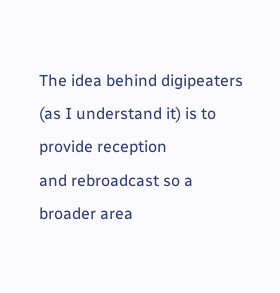The idea behind digipeaters (as I understand it) is to provide reception
and rebroadcast so a broader area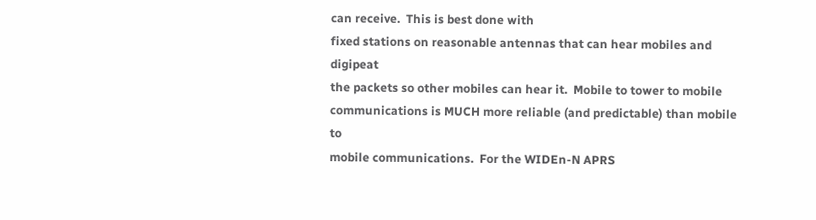can receive.  This is best done with
fixed stations on reasonable antennas that can hear mobiles and digipeat
the packets so other mobiles can hear it.  Mobile to tower to mobile
communications is MUCH more reliable (and predictable) than mobile to
mobile communications.  For the WIDEn-N APRS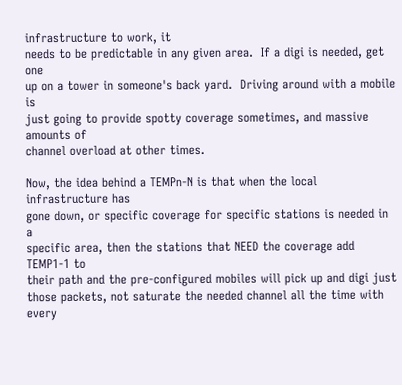infrastructure to work, it
needs to be predictable in any given area.  If a digi is needed, get one
up on a tower in someone's back yard.  Driving around with a mobile is
just going to provide spotty coverage sometimes, and massive amounts of
channel overload at other times.

Now, the idea behind a TEMPn-N is that when the local infrastructure has
gone down, or specific coverage for specific stations is needed in a
specific area, then the stations that NEED the coverage add TEMP1-1 to
their path and the pre-configured mobiles will pick up and digi just
those packets, not saturate the needed channel all the time with every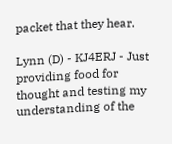packet that they hear.

Lynn (D) - KJ4ERJ - Just providing food for thought and testing my
understanding of the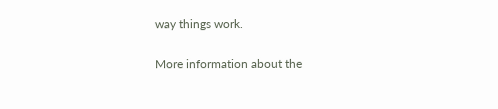way things work.

More information about the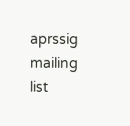aprssig mailing list